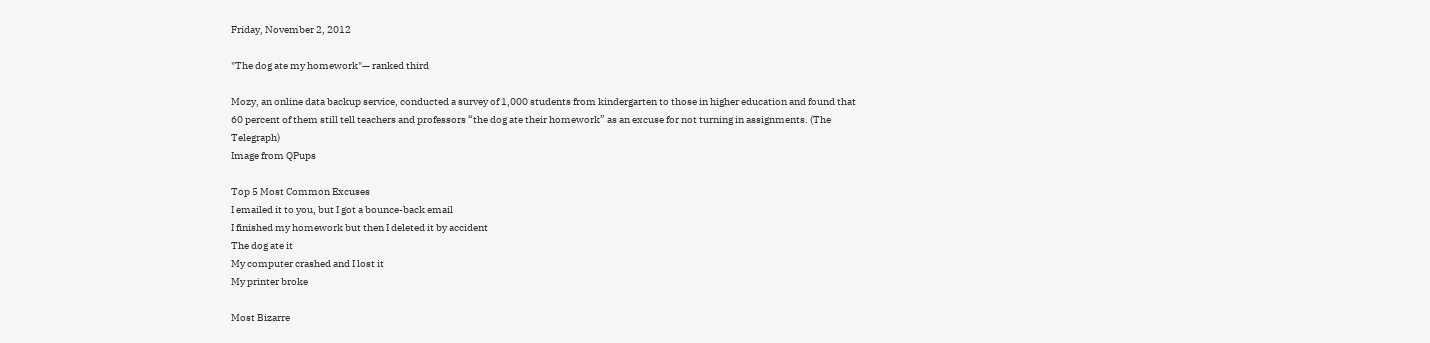Friday, November 2, 2012

"The dog ate my homework"— ranked third

Mozy, an online data backup service, conducted a survey of 1,000 students from kindergarten to those in higher education and found that 60 percent of them still tell teachers and professors “the dog ate their homework” as an excuse for not turning in assignments. (The Telegraph)
Image from QPups

Top 5 Most Common Excuses
I emailed it to you, but I got a bounce-back email
I finished my homework but then I deleted it by accident
The dog ate it
My computer crashed and I lost it
My printer broke

Most Bizarre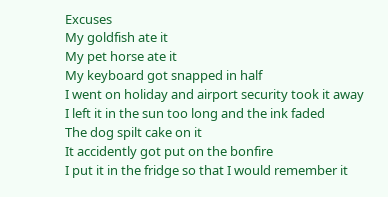Excuses
My goldfish ate it
My pet horse ate it
My keyboard got snapped in half
I went on holiday and airport security took it away
I left it in the sun too long and the ink faded
The dog spilt cake on it
It accidently got put on the bonfire
I put it in the fridge so that I would remember it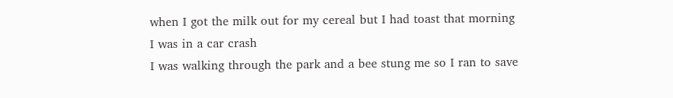when I got the milk out for my cereal but I had toast that morning
I was in a car crash
I was walking through the park and a bee stung me so I ran to save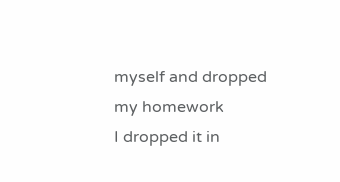myself and dropped my homework
I dropped it in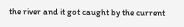the river and it got caught by the current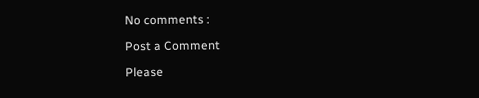No comments :

Post a Comment

Please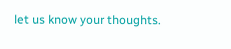let us know your thoughts.